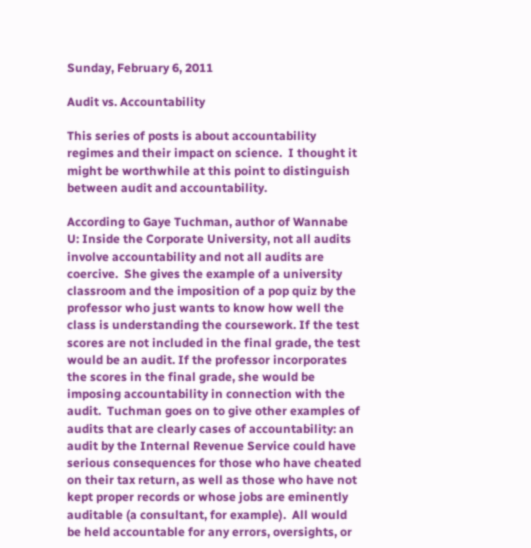Sunday, February 6, 2011

Audit vs. Accountability

This series of posts is about accountability regimes and their impact on science.  I thought it might be worthwhile at this point to distinguish between audit and accountability.

According to Gaye Tuchman, author of Wannabe U: Inside the Corporate University, not all audits involve accountability and not all audits are coercive.  She gives the example of a university classroom and the imposition of a pop quiz by the professor who just wants to know how well the class is understanding the coursework. If the test scores are not included in the final grade, the test would be an audit. If the professor incorporates the scores in the final grade, she would be imposing accountability in connection with the audit.  Tuchman goes on to give other examples of audits that are clearly cases of accountability: an audit by the Internal Revenue Service could have serious consequences for those who have cheated on their tax return, as well as those who have not kept proper records or whose jobs are eminently auditable (a consultant, for example).  All would be held accountable for any errors, oversights, or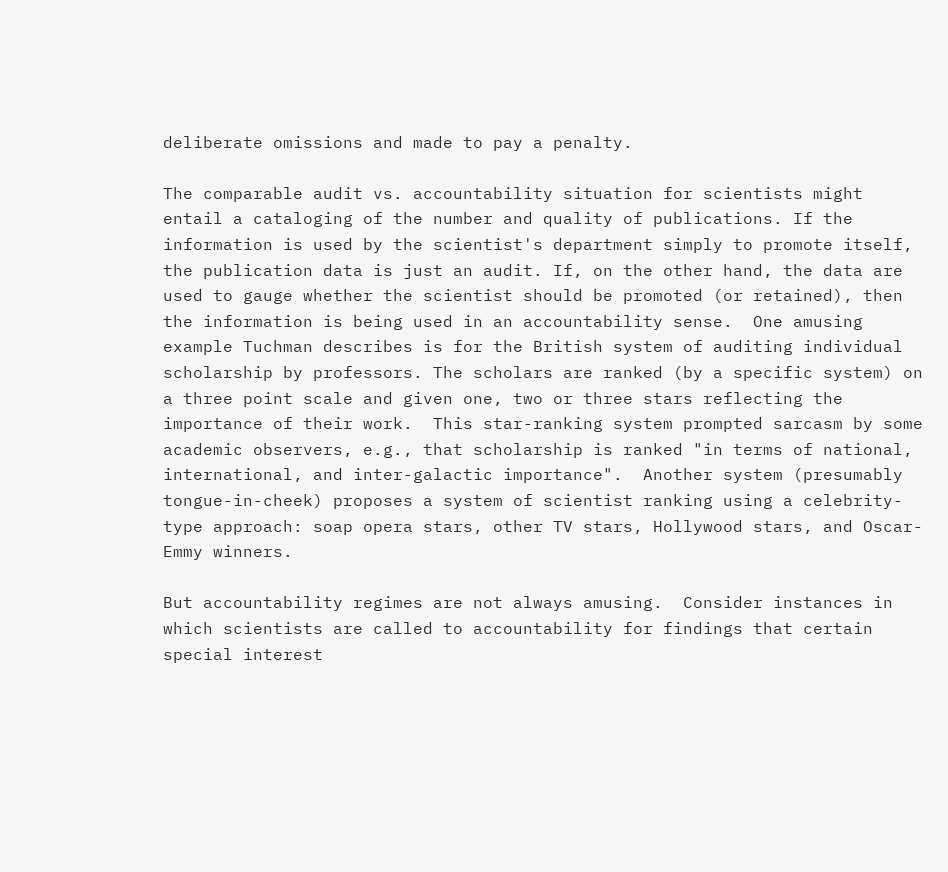deliberate omissions and made to pay a penalty.

The comparable audit vs. accountability situation for scientists might entail a cataloging of the number and quality of publications. If the information is used by the scientist's department simply to promote itself, the publication data is just an audit. If, on the other hand, the data are used to gauge whether the scientist should be promoted (or retained), then the information is being used in an accountability sense.  One amusing example Tuchman describes is for the British system of auditing individual scholarship by professors. The scholars are ranked (by a specific system) on a three point scale and given one, two or three stars reflecting the importance of their work.  This star-ranking system prompted sarcasm by some academic observers, e.g., that scholarship is ranked "in terms of national, international, and inter-galactic importance".  Another system (presumably tongue-in-cheek) proposes a system of scientist ranking using a celebrity-type approach: soap opera stars, other TV stars, Hollywood stars, and Oscar-Emmy winners.

But accountability regimes are not always amusing.  Consider instances in which scientists are called to accountability for findings that certain special interest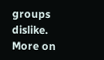groups dislike.  More on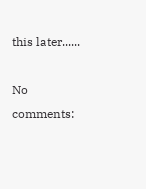this later......

No comments: